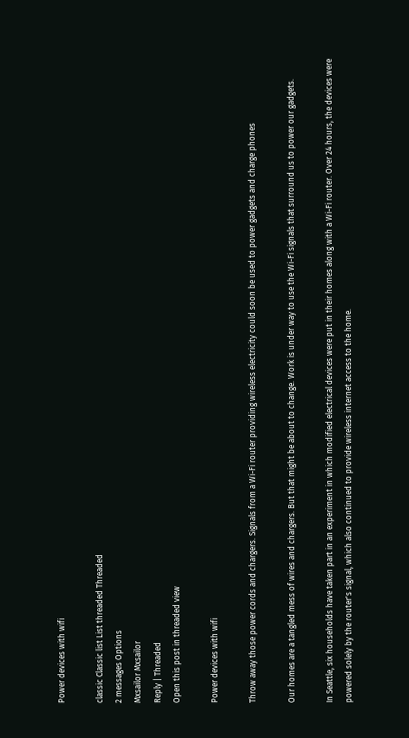Power devices with wifi

classic Classic list List threaded Threaded
2 messages Options
Mxsailor Mxsailor
Reply | Threaded
Open this post in threaded view

Power devices with wifi

Throw away those power cords and chargers. Signals from a Wi-Fi router providing wireless electricity could soon be used to power gadgets and charge phones

Our homes are a tangled mess of wires and chargers. But that might be about to change. Work is under way to use the Wi-Fi signals that surround us to power our gadgets.

In Seattle, six households have taken part in an experiment in which modified electrical devices were put in their homes along with a Wi-Fi router. Over 24 hours, the devices were powered solely by the router's signal, which also continued to provide wireless internet access to the home.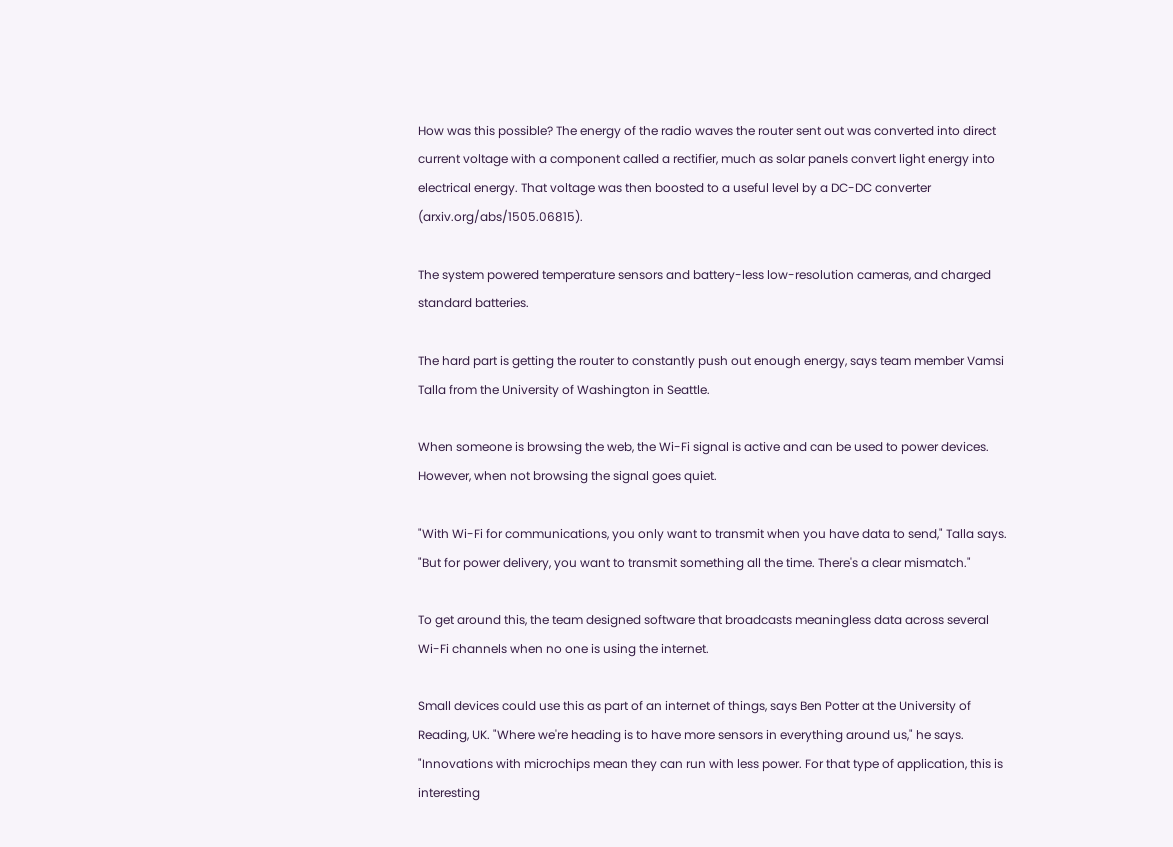How was this possible? The energy of the radio waves the router sent out was converted into direct current voltage with a component called a rectifier, much as solar panels convert light energy into electrical energy. That voltage was then boosted to a useful level by a DC-DC converter (arxiv.org/abs/1505.06815).

The system powered temperature sensors and battery-less low-resolution cameras, and charged standard batteries.

The hard part is getting the router to constantly push out enough energy, says team member Vamsi Talla from the University of Washington in Seattle.

When someone is browsing the web, the Wi-Fi signal is active and can be used to power devices. However, when not browsing the signal goes quiet.

"With Wi-Fi for communications, you only want to transmit when you have data to send," Talla says. "But for power delivery, you want to transmit something all the time. There's a clear mismatch."

To get around this, the team designed software that broadcasts meaningless data across several Wi-Fi channels when no one is using the internet.

Small devices could use this as part of an internet of things, says Ben Potter at the University of Reading, UK. "Where we're heading is to have more sensors in everything around us," he says. "Innovations with microchips mean they can run with less power. For that type of application, this is interesting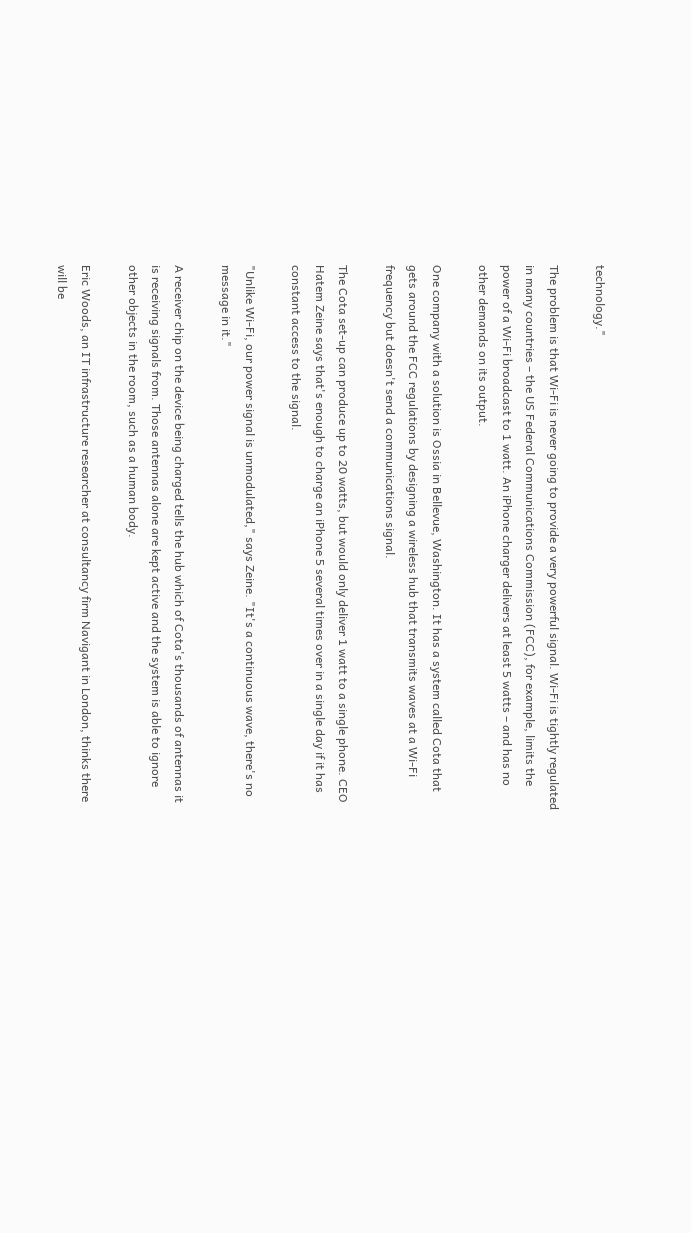technology."

The problem is that Wi-Fi is never going to provide a very powerful signal. Wi-Fi is tightly regulated in many countries – the US Federal Communications Commission (FCC), for example, limits the power of a Wi-Fi broadcast to 1 watt. An iPhone charger delivers at least 5 watts – and has no other demands on its output.

One company with a solution is Ossia in Bellevue, Washington. It has a system called Cota that gets around the FCC regulations by designing a wireless hub that transmits waves at a Wi-Fi frequency but doesn't send a communications signal.

The Cota set-up can produce up to 20 watts, but would only deliver 1 watt to a single phone. CEO Hatem Zeine says that's enough to charge an iPhone 5 several times over in a single day if it has constant access to the signal.

"Unlike Wi-Fi, our power signal is unmodulated," says Zeine. "It's a continuous wave, there's no message in it."

A receiver chip on the device being charged tells the hub which of Cota's thousands of antennas it is receiving signals from. Those antennas alone are kept active and the system is able to ignore other objects in the room, such as a human body.

Eric Woods, an IT infrastructure researcher at consultancy firm Navigant in London, thinks there will be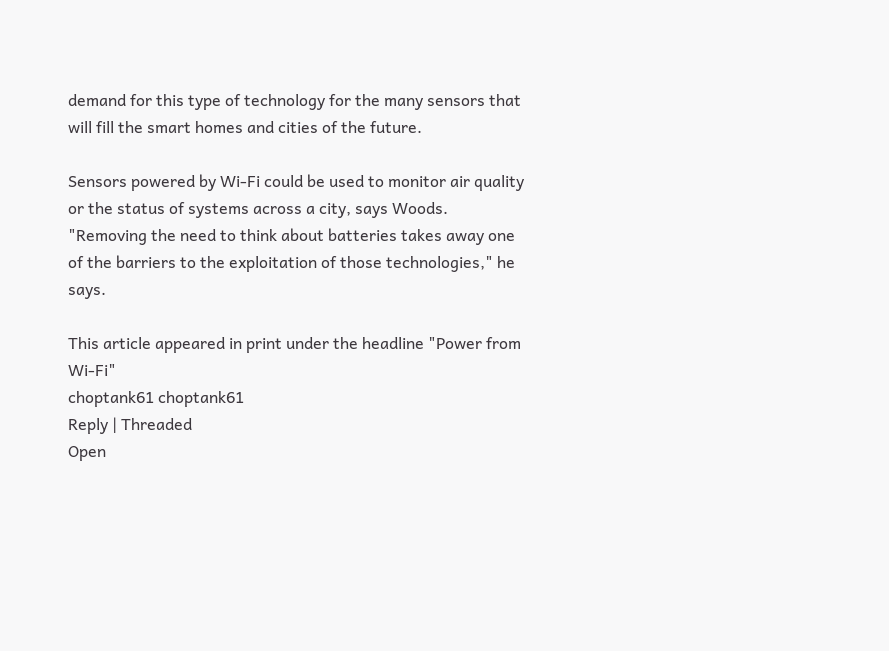demand for this type of technology for the many sensors that will fill the smart homes and cities of the future.

Sensors powered by Wi-Fi could be used to monitor air quality or the status of systems across a city, says Woods. "Removing the need to think about batteries takes away one of the barriers to the exploitation of those technologies," he says.

This article appeared in print under the headline "Power from Wi-Fi"
choptank61 choptank61
Reply | Threaded
Open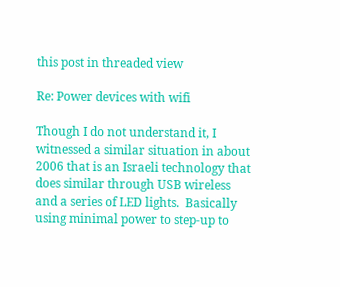this post in threaded view

Re: Power devices with wifi

Though I do not understand it, I witnessed a similar situation in about 2006 that is an Israeli technology that does similar through USB wireless and a series of LED lights.  Basically using minimal power to step-up to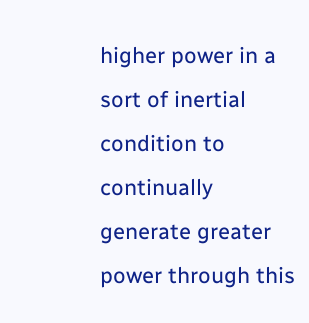higher power in a sort of inertial condition to continually generate greater power through this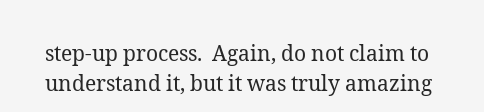step-up process.  Again, do not claim to understand it, but it was truly amazing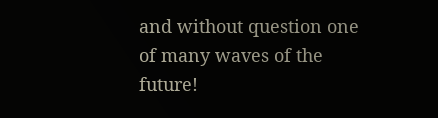and without question one of many waves of the future!